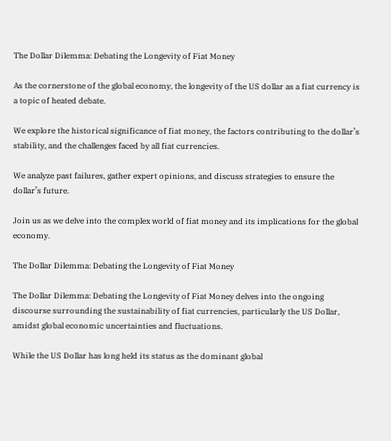The Dollar Dilemma: Debating the Longevity of Fiat Money

As the cornerstone of the global economy, the longevity of the US dollar as a fiat currency is a topic of heated debate.

We explore the historical significance of fiat money, the factors contributing to the dollar’s stability, and the challenges faced by all fiat currencies.

We analyze past failures, gather expert opinions, and discuss strategies to ensure the dollar’s future.

Join us as we delve into the complex world of fiat money and its implications for the global economy.

The Dollar Dilemma: Debating the Longevity of Fiat Money

The Dollar Dilemma: Debating the Longevity of Fiat Money delves into the ongoing discourse surrounding the sustainability of fiat currencies, particularly the US Dollar, amidst global economic uncertainties and fluctuations.

While the US Dollar has long held its status as the dominant global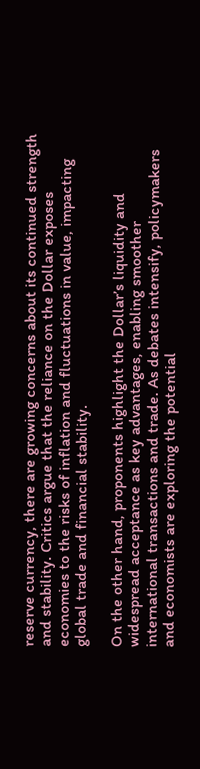reserve currency, there are growing concerns about its continued strength and stability. Critics argue that the reliance on the Dollar exposes economies to the risks of inflation and fluctuations in value, impacting global trade and financial stability.

On the other hand, proponents highlight the Dollar’s liquidity and widespread acceptance as key advantages, enabling smoother international transactions and trade. As debates intensify, policymakers and economists are exploring the potential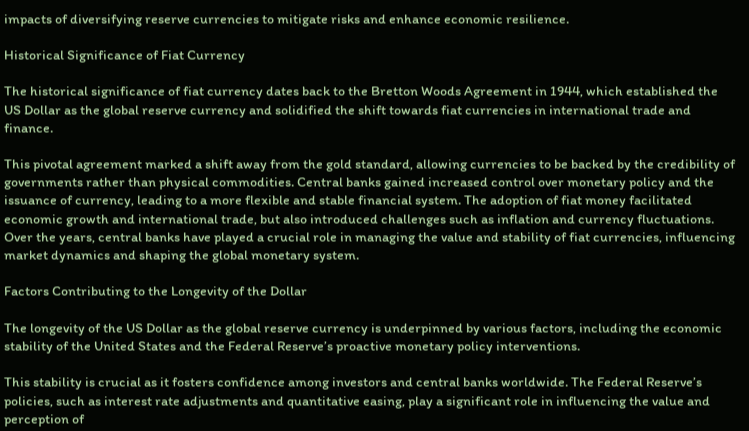impacts of diversifying reserve currencies to mitigate risks and enhance economic resilience.

Historical Significance of Fiat Currency

The historical significance of fiat currency dates back to the Bretton Woods Agreement in 1944, which established the US Dollar as the global reserve currency and solidified the shift towards fiat currencies in international trade and finance.

This pivotal agreement marked a shift away from the gold standard, allowing currencies to be backed by the credibility of governments rather than physical commodities. Central banks gained increased control over monetary policy and the issuance of currency, leading to a more flexible and stable financial system. The adoption of fiat money facilitated economic growth and international trade, but also introduced challenges such as inflation and currency fluctuations. Over the years, central banks have played a crucial role in managing the value and stability of fiat currencies, influencing market dynamics and shaping the global monetary system.

Factors Contributing to the Longevity of the Dollar

The longevity of the US Dollar as the global reserve currency is underpinned by various factors, including the economic stability of the United States and the Federal Reserve’s proactive monetary policy interventions.

This stability is crucial as it fosters confidence among investors and central banks worldwide. The Federal Reserve’s policies, such as interest rate adjustments and quantitative easing, play a significant role in influencing the value and perception of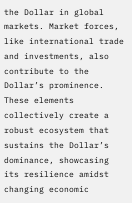the Dollar in global markets. Market forces, like international trade and investments, also contribute to the Dollar’s prominence. These elements collectively create a robust ecosystem that sustains the Dollar’s dominance, showcasing its resilience amidst changing economic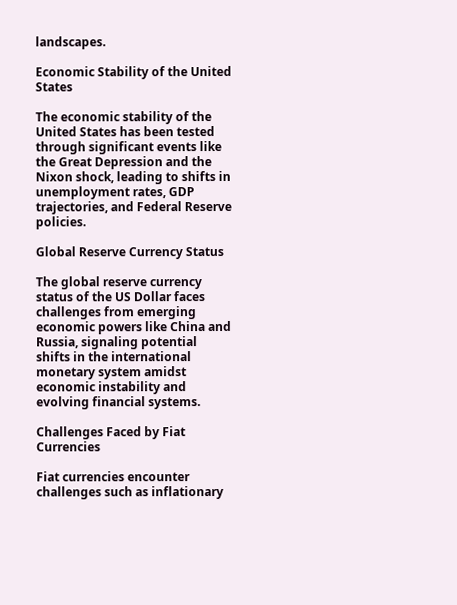landscapes.

Economic Stability of the United States

The economic stability of the United States has been tested through significant events like the Great Depression and the Nixon shock, leading to shifts in unemployment rates, GDP trajectories, and Federal Reserve policies.

Global Reserve Currency Status

The global reserve currency status of the US Dollar faces challenges from emerging economic powers like China and Russia, signaling potential shifts in the international monetary system amidst economic instability and evolving financial systems.

Challenges Faced by Fiat Currencies

Fiat currencies encounter challenges such as inflationary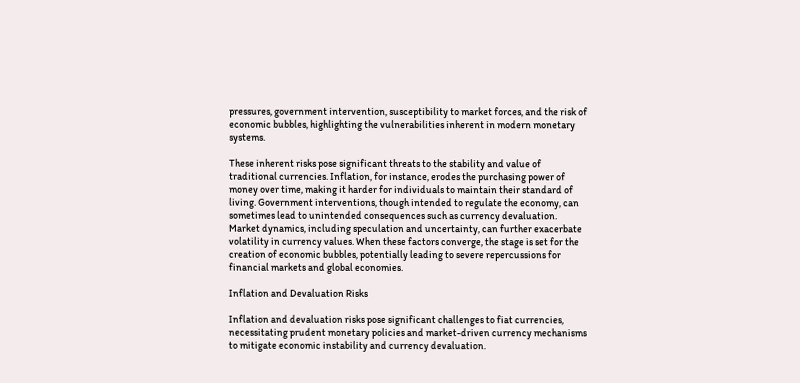pressures, government intervention, susceptibility to market forces, and the risk of economic bubbles, highlighting the vulnerabilities inherent in modern monetary systems.

These inherent risks pose significant threats to the stability and value of traditional currencies. Inflation, for instance, erodes the purchasing power of money over time, making it harder for individuals to maintain their standard of living. Government interventions, though intended to regulate the economy, can sometimes lead to unintended consequences such as currency devaluation. Market dynamics, including speculation and uncertainty, can further exacerbate volatility in currency values. When these factors converge, the stage is set for the creation of economic bubbles, potentially leading to severe repercussions for financial markets and global economies.

Inflation and Devaluation Risks

Inflation and devaluation risks pose significant challenges to fiat currencies, necessitating prudent monetary policies and market-driven currency mechanisms to mitigate economic instability and currency devaluation.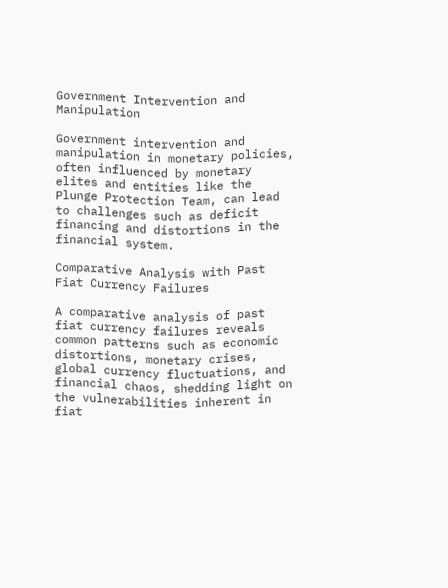Government Intervention and Manipulation

Government intervention and manipulation in monetary policies, often influenced by monetary elites and entities like the Plunge Protection Team, can lead to challenges such as deficit financing and distortions in the financial system.

Comparative Analysis with Past Fiat Currency Failures

A comparative analysis of past fiat currency failures reveals common patterns such as economic distortions, monetary crises, global currency fluctuations, and financial chaos, shedding light on the vulnerabilities inherent in fiat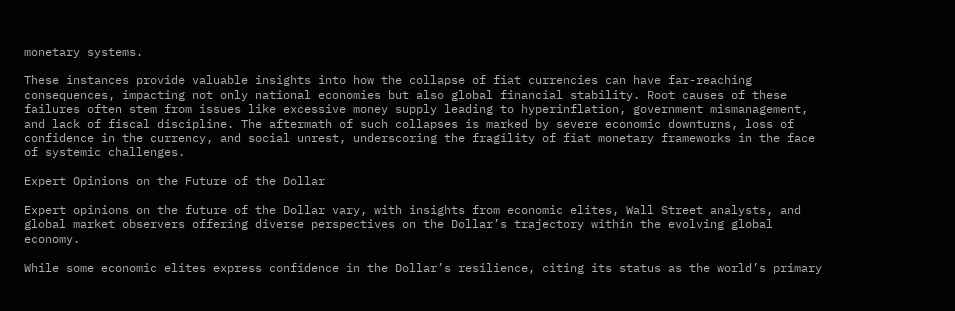monetary systems.

These instances provide valuable insights into how the collapse of fiat currencies can have far-reaching consequences, impacting not only national economies but also global financial stability. Root causes of these failures often stem from issues like excessive money supply leading to hyperinflation, government mismanagement, and lack of fiscal discipline. The aftermath of such collapses is marked by severe economic downturns, loss of confidence in the currency, and social unrest, underscoring the fragility of fiat monetary frameworks in the face of systemic challenges.

Expert Opinions on the Future of the Dollar

Expert opinions on the future of the Dollar vary, with insights from economic elites, Wall Street analysts, and global market observers offering diverse perspectives on the Dollar’s trajectory within the evolving global economy.

While some economic elites express confidence in the Dollar’s resilience, citing its status as the world’s primary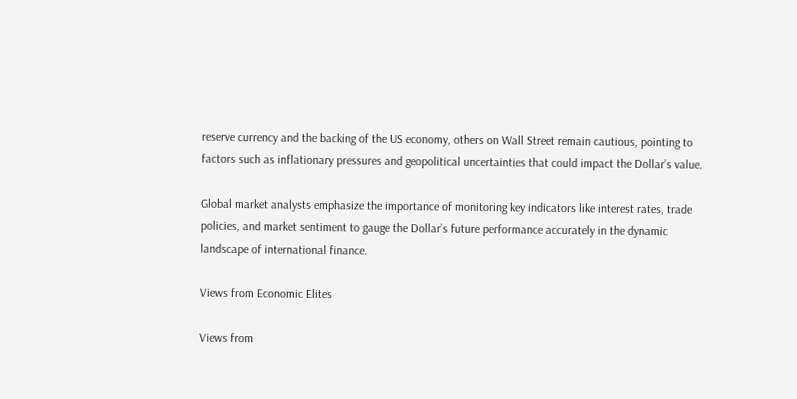reserve currency and the backing of the US economy, others on Wall Street remain cautious, pointing to factors such as inflationary pressures and geopolitical uncertainties that could impact the Dollar’s value.

Global market analysts emphasize the importance of monitoring key indicators like interest rates, trade policies, and market sentiment to gauge the Dollar’s future performance accurately in the dynamic landscape of international finance.

Views from Economic Elites

Views from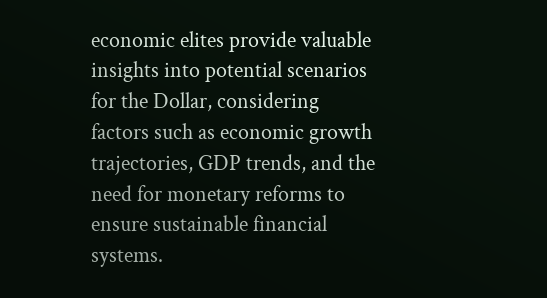economic elites provide valuable insights into potential scenarios for the Dollar, considering factors such as economic growth trajectories, GDP trends, and the need for monetary reforms to ensure sustainable financial systems.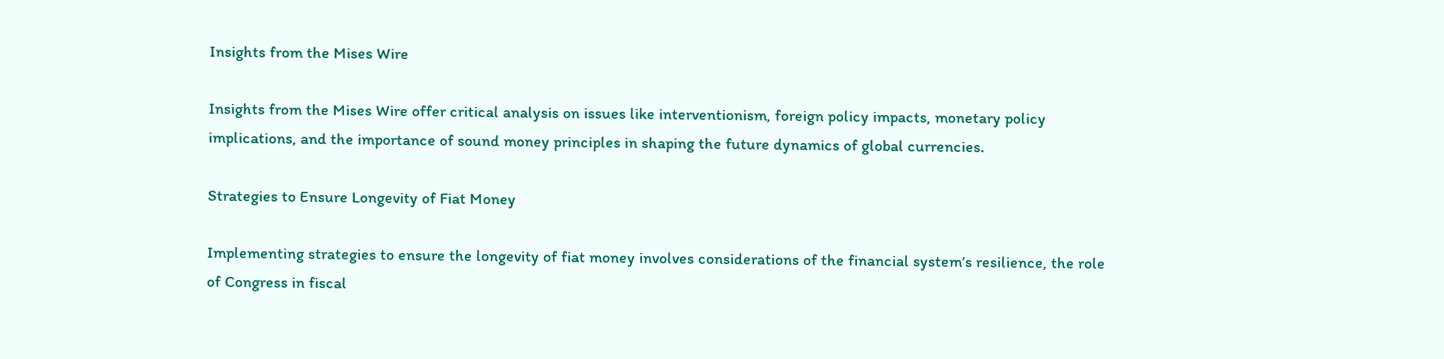Insights from the Mises Wire

Insights from the Mises Wire offer critical analysis on issues like interventionism, foreign policy impacts, monetary policy implications, and the importance of sound money principles in shaping the future dynamics of global currencies.

Strategies to Ensure Longevity of Fiat Money

Implementing strategies to ensure the longevity of fiat money involves considerations of the financial system’s resilience, the role of Congress in fiscal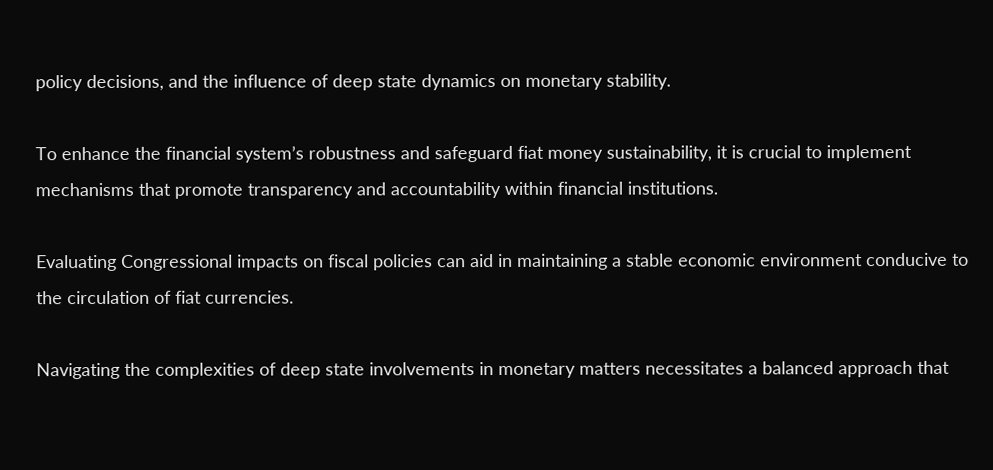policy decisions, and the influence of deep state dynamics on monetary stability.

To enhance the financial system’s robustness and safeguard fiat money sustainability, it is crucial to implement mechanisms that promote transparency and accountability within financial institutions.

Evaluating Congressional impacts on fiscal policies can aid in maintaining a stable economic environment conducive to the circulation of fiat currencies.

Navigating the complexities of deep state involvements in monetary matters necessitates a balanced approach that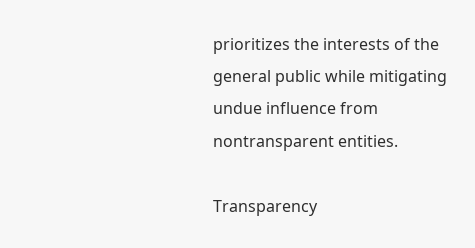prioritizes the interests of the general public while mitigating undue influence from nontransparent entities.

Transparency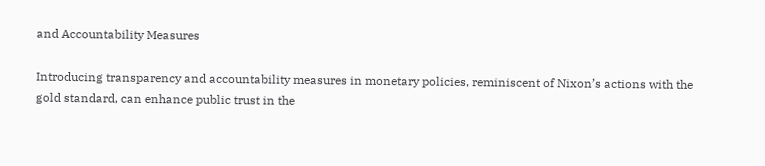and Accountability Measures

Introducing transparency and accountability measures in monetary policies, reminiscent of Nixon’s actions with the gold standard, can enhance public trust in the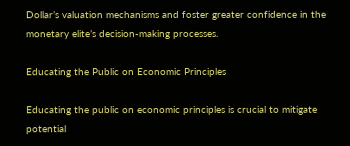Dollar’s valuation mechanisms and foster greater confidence in the monetary elite’s decision-making processes.

Educating the Public on Economic Principles

Educating the public on economic principles is crucial to mitigate potential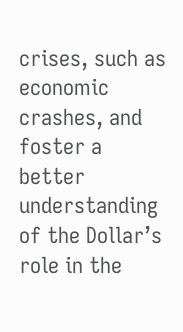crises, such as economic crashes, and foster a better understanding of the Dollar’s role in the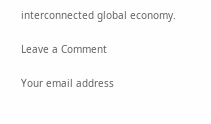interconnected global economy.

Leave a Comment

Your email address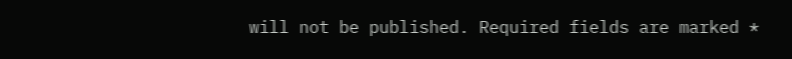will not be published. Required fields are marked *